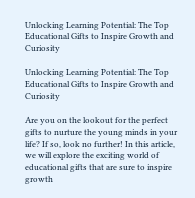Unlocking Learning Potential: The Top Educational Gifts to Inspire Growth and Curiosity

Unlocking Learning Potential: The Top Educational Gifts to Inspire Growth and Curiosity

Are you on the lookout for the perfect gifts to nurture the young minds in your life? If so, look no further! In this article, we will explore the exciting world of educational gifts that are sure to inspire growth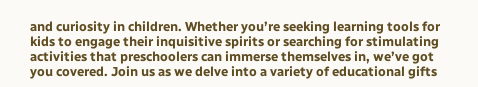and curiosity in children. Whether you’re seeking learning tools for kids to engage their inquisitive spirits or searching for stimulating activities that preschoolers can immerse themselves in, we’ve got you covered. Join us as we delve into a variety of educational gifts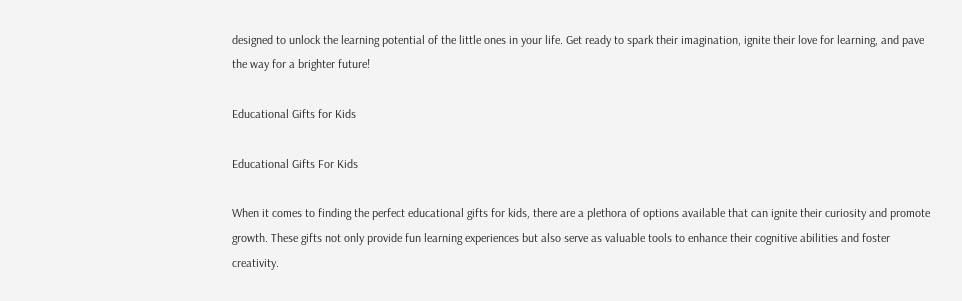designed to unlock the learning potential of the little ones in your life. Get ready to spark their imagination, ignite their love for learning, and pave the way for a brighter future!

Educational Gifts for Kids

Educational Gifts For Kids

When it comes to finding the perfect educational gifts for kids, there are a plethora of options available that can ignite their curiosity and promote growth. These gifts not only provide fun learning experiences but also serve as valuable tools to enhance their cognitive abilities and foster creativity.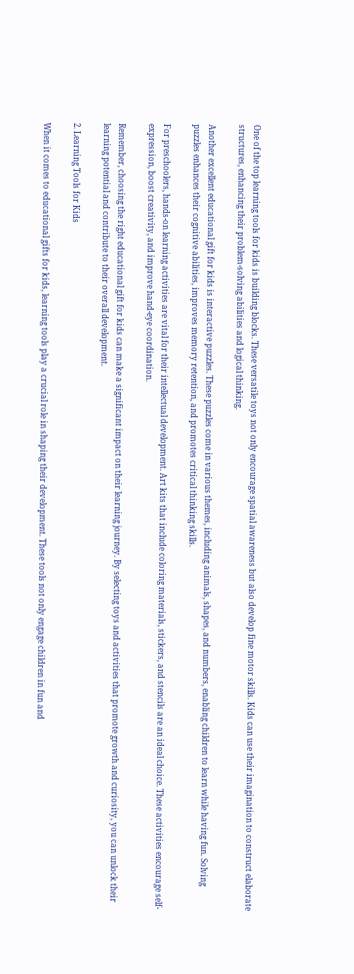One of the top learning tools for kids is building blocks. These versatile toys not only encourage spatial awareness but also develop fine motor skills. Kids can use their imagination to construct elaborate structures, enhancing their problem-solving abilities and logical thinking.

Another excellent educational gift for kids is interactive puzzles. These puzzles come in various themes, including animals, shapes, and numbers, enabling children to learn while having fun. Solving puzzles enhances their cognitive abilities, improves memory retention, and promotes critical thinking skills.

For preschoolers, hands-on learning activities are vital for their intellectual development. Art kits that include coloring materials, stickers, and stencils are an ideal choice. These activities encourage self-expression, boost creativity, and improve hand-eye coordination.

Remember, choosing the right educational gift for kids can make a significant impact on their learning journey. By selecting toys and activities that promote growth and curiosity, you can unlock their learning potential and contribute to their overall development.

2. Learning Tools for Kids

When it comes to educational gifts for kids, learning tools play a crucial role in shaping their development. These tools not only engage children in fun and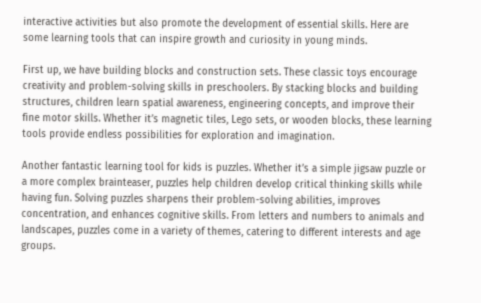interactive activities but also promote the development of essential skills. Here are some learning tools that can inspire growth and curiosity in young minds.

First up, we have building blocks and construction sets. These classic toys encourage creativity and problem-solving skills in preschoolers. By stacking blocks and building structures, children learn spatial awareness, engineering concepts, and improve their fine motor skills. Whether it’s magnetic tiles, Lego sets, or wooden blocks, these learning tools provide endless possibilities for exploration and imagination.

Another fantastic learning tool for kids is puzzles. Whether it’s a simple jigsaw puzzle or a more complex brainteaser, puzzles help children develop critical thinking skills while having fun. Solving puzzles sharpens their problem-solving abilities, improves concentration, and enhances cognitive skills. From letters and numbers to animals and landscapes, puzzles come in a variety of themes, catering to different interests and age groups.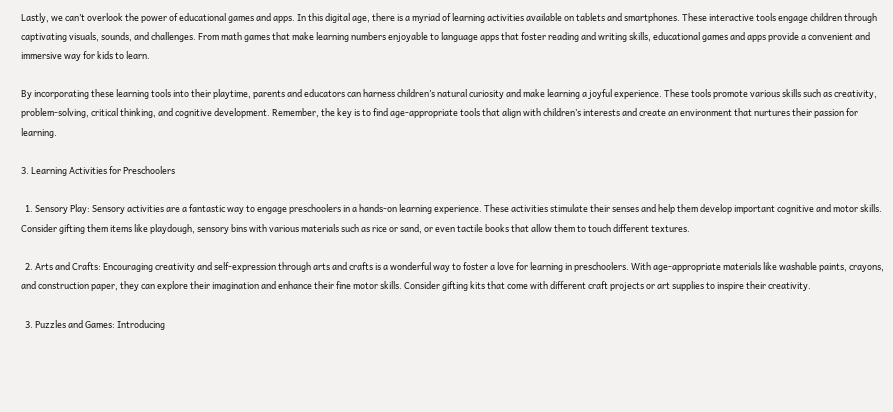Lastly, we can’t overlook the power of educational games and apps. In this digital age, there is a myriad of learning activities available on tablets and smartphones. These interactive tools engage children through captivating visuals, sounds, and challenges. From math games that make learning numbers enjoyable to language apps that foster reading and writing skills, educational games and apps provide a convenient and immersive way for kids to learn.

By incorporating these learning tools into their playtime, parents and educators can harness children’s natural curiosity and make learning a joyful experience. These tools promote various skills such as creativity, problem-solving, critical thinking, and cognitive development. Remember, the key is to find age-appropriate tools that align with children’s interests and create an environment that nurtures their passion for learning.

3. Learning Activities for Preschoolers

  1. Sensory Play: Sensory activities are a fantastic way to engage preschoolers in a hands-on learning experience. These activities stimulate their senses and help them develop important cognitive and motor skills. Consider gifting them items like playdough, sensory bins with various materials such as rice or sand, or even tactile books that allow them to touch different textures.

  2. Arts and Crafts: Encouraging creativity and self-expression through arts and crafts is a wonderful way to foster a love for learning in preschoolers. With age-appropriate materials like washable paints, crayons, and construction paper, they can explore their imagination and enhance their fine motor skills. Consider gifting kits that come with different craft projects or art supplies to inspire their creativity.

  3. Puzzles and Games: Introducing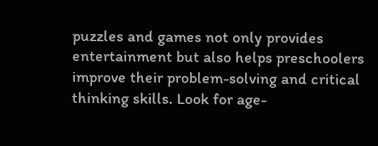puzzles and games not only provides entertainment but also helps preschoolers improve their problem-solving and critical thinking skills. Look for age-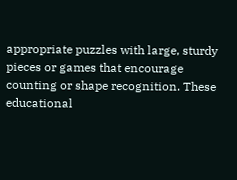appropriate puzzles with large, sturdy pieces or games that encourage counting or shape recognition. These educational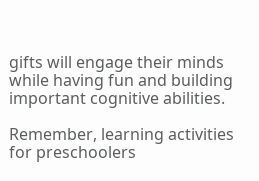gifts will engage their minds while having fun and building important cognitive abilities.

Remember, learning activities for preschoolers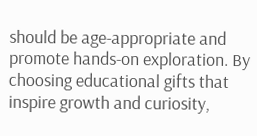should be age-appropriate and promote hands-on exploration. By choosing educational gifts that inspire growth and curiosity,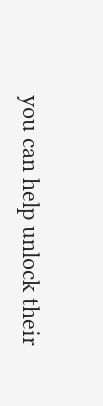you can help unlock their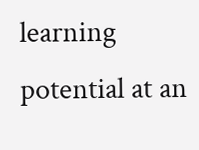learning potential at an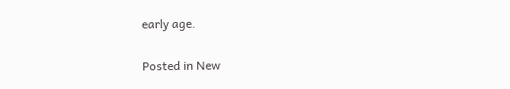early age.

Posted in New